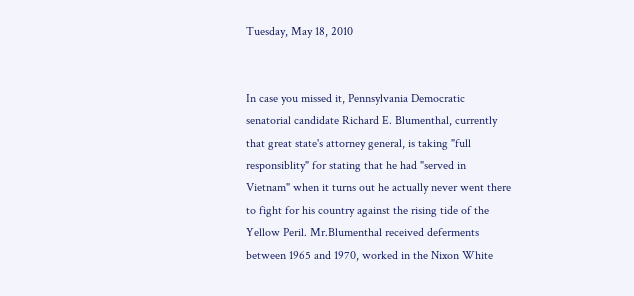Tuesday, May 18, 2010


In case you missed it, Pennsylvania Democratic senatorial candidate Richard E. Blumenthal, currently that great state's attorney general, is taking "full responsiblity" for stating that he had "served in Vietnam" when it turns out he actually never went there to fight for his country against the rising tide of the Yellow Peril. Mr.Blumenthal received deferments between 1965 and 1970, worked in the Nixon White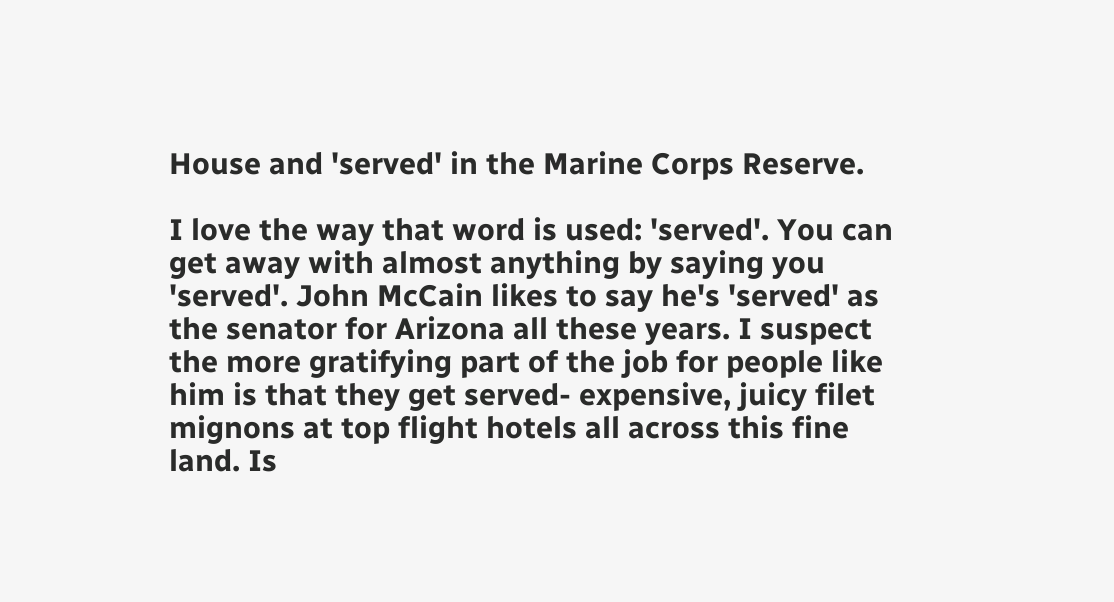House and 'served' in the Marine Corps Reserve.

I love the way that word is used: 'served'. You can get away with almost anything by saying you 'served'. John McCain likes to say he's 'served' as the senator for Arizona all these years. I suspect the more gratifying part of the job for people like him is that they get served- expensive, juicy filet mignons at top flight hotels all across this fine land. Is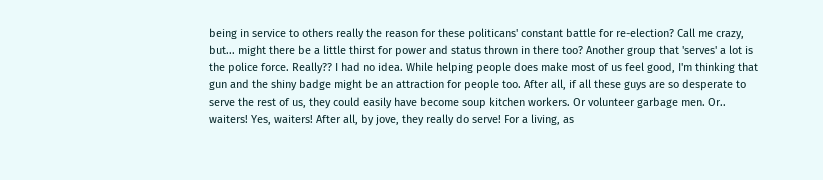being in service to others really the reason for these politicans' constant battle for re-election? Call me crazy, but... might there be a little thirst for power and status thrown in there too? Another group that 'serves' a lot is the police force. Really?? I had no idea. While helping people does make most of us feel good, I'm thinking that gun and the shiny badge might be an attraction for people too. After all, if all these guys are so desperate to serve the rest of us, they could easily have become soup kitchen workers. Or volunteer garbage men. Or.. waiters! Yes, waiters! After all, by jove, they really do serve! For a living, as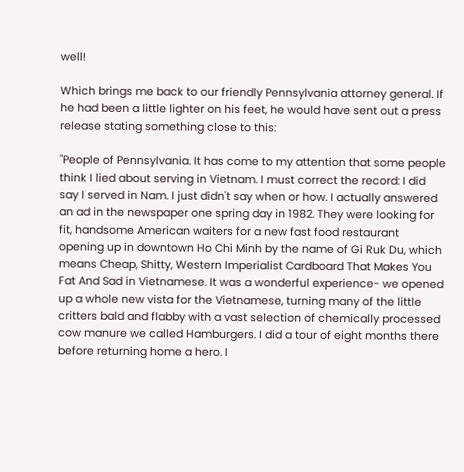well!

Which brings me back to our friendly Pennsylvania attorney general. If he had been a little lighter on his feet, he would have sent out a press release stating something close to this:

"People of Pennsylvania. It has come to my attention that some people think I lied about serving in Vietnam. I must correct the record: I did say I served in Nam. I just didn't say when or how. I actually answered an ad in the newspaper one spring day in 1982. They were looking for fit, handsome American waiters for a new fast food restaurant opening up in downtown Ho Chi Minh by the name of Gi Ruk Du, which means Cheap, Shitty, Western Imperialist Cardboard That Makes You Fat And Sad in Vietnamese. It was a wonderful experience- we opened up a whole new vista for the Vietnamese, turning many of the little critters bald and flabby with a vast selection of chemically processed cow manure we called Hamburgers. I did a tour of eight months there before returning home a hero. I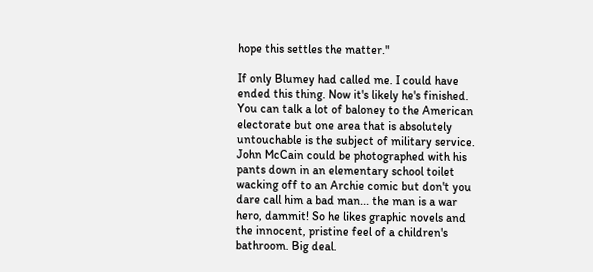hope this settles the matter."

If only Blumey had called me. I could have ended this thing. Now it's likely he's finished. You can talk a lot of baloney to the American electorate but one area that is absolutely untouchable is the subject of military service. John McCain could be photographed with his pants down in an elementary school toilet wacking off to an Archie comic but don't you dare call him a bad man... the man is a war hero, dammit! So he likes graphic novels and the innocent, pristine feel of a children's bathroom. Big deal.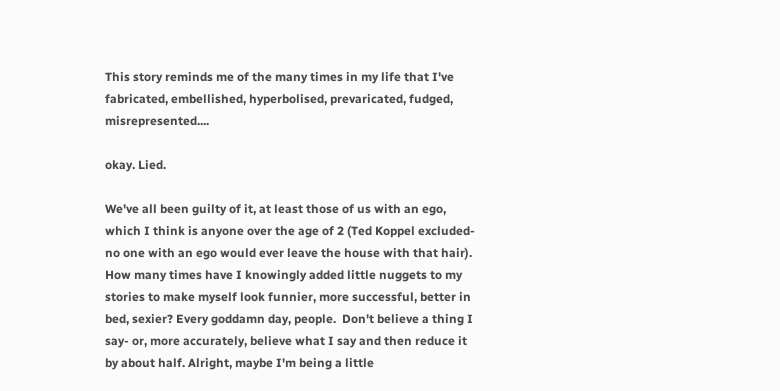This story reminds me of the many times in my life that I've fabricated, embellished, hyperbolised, prevaricated, fudged, misrepresented....

okay. Lied.

We've all been guilty of it, at least those of us with an ego, which I think is anyone over the age of 2 (Ted Koppel excluded- no one with an ego would ever leave the house with that hair). How many times have I knowingly added little nuggets to my stories to make myself look funnier, more successful, better in bed, sexier? Every goddamn day, people.  Don't believe a thing I say- or, more accurately, believe what I say and then reduce it by about half. Alright, maybe I'm being a little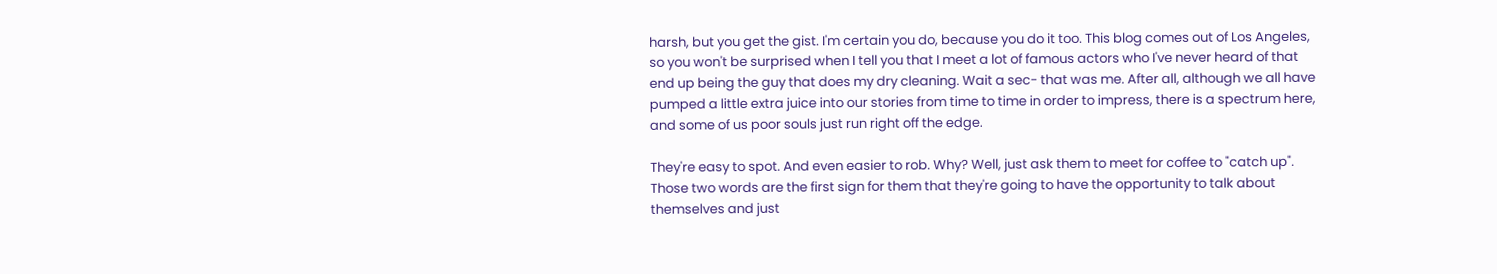harsh, but you get the gist. I'm certain you do, because you do it too. This blog comes out of Los Angeles, so you won't be surprised when I tell you that I meet a lot of famous actors who I've never heard of that end up being the guy that does my dry cleaning. Wait a sec- that was me. After all, although we all have pumped a little extra juice into our stories from time to time in order to impress, there is a spectrum here, and some of us poor souls just run right off the edge.

They're easy to spot. And even easier to rob. Why? Well, just ask them to meet for coffee to "catch up". Those two words are the first sign for them that they're going to have the opportunity to talk about themselves and just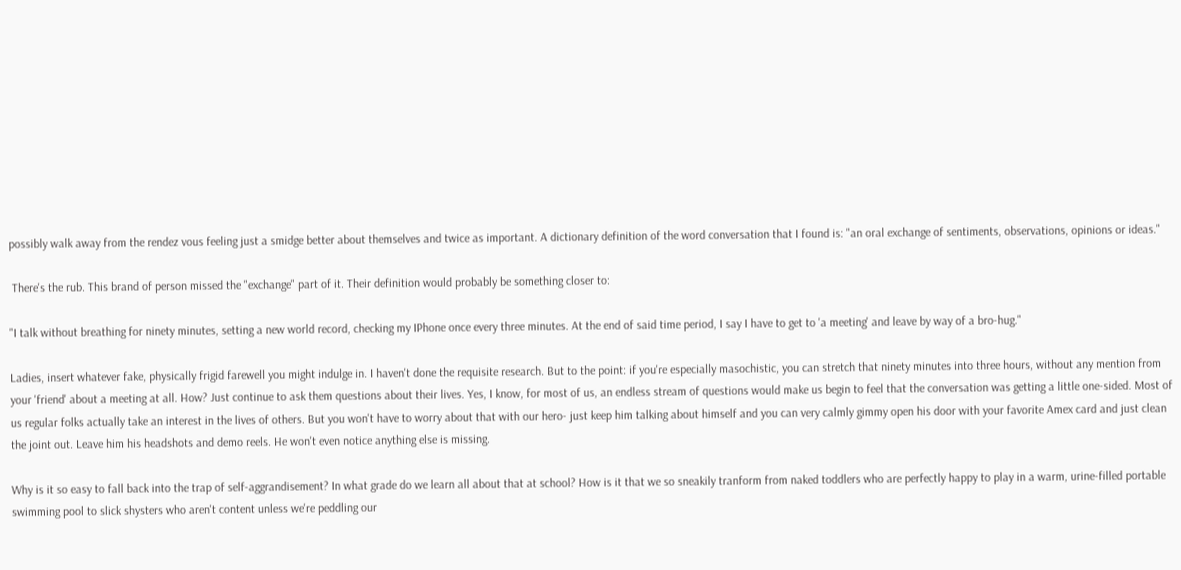possibly walk away from the rendez vous feeling just a smidge better about themselves and twice as important. A dictionary definition of the word conversation that I found is: "an oral exchange of sentiments, observations, opinions or ideas."

 There's the rub. This brand of person missed the "exchange" part of it. Their definition would probably be something closer to:

"I talk without breathing for ninety minutes, setting a new world record, checking my IPhone once every three minutes. At the end of said time period, I say I have to get to 'a meeting' and leave by way of a bro-hug."

Ladies, insert whatever fake, physically frigid farewell you might indulge in. I haven't done the requisite research. But to the point: if you're especially masochistic, you can stretch that ninety minutes into three hours, without any mention from your 'friend' about a meeting at all. How? Just continue to ask them questions about their lives. Yes, I know, for most of us, an endless stream of questions would make us begin to feel that the conversation was getting a little one-sided. Most of us regular folks actually take an interest in the lives of others. But you won't have to worry about that with our hero- just keep him talking about himself and you can very calmly gimmy open his door with your favorite Amex card and just clean the joint out. Leave him his headshots and demo reels. He won't even notice anything else is missing.

Why is it so easy to fall back into the trap of self-aggrandisement? In what grade do we learn all about that at school? How is it that we so sneakily tranform from naked toddlers who are perfectly happy to play in a warm, urine-filled portable swimming pool to slick shysters who aren't content unless we're peddling our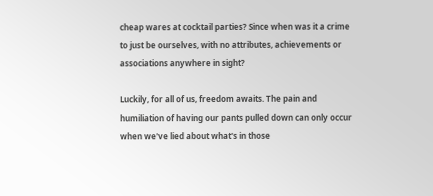cheap wares at cocktail parties? Since when was it a crime to just be ourselves, with no attributes, achievements or associations anywhere in sight?

Luckily, for all of us, freedom awaits. The pain and humiliation of having our pants pulled down can only occur when we've lied about what's in those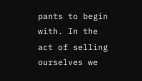pants to begin with. In the act of selling ourselves we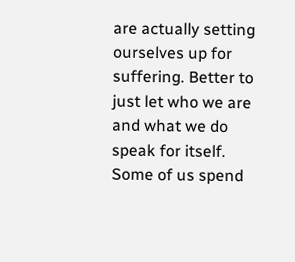are actually setting ourselves up for suffering. Better to just let who we are and what we do speak for itself. Some of us spend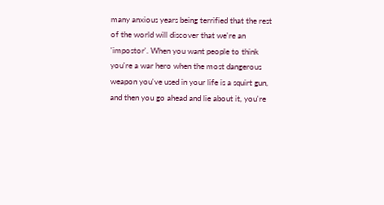many anxious years being terrified that the rest of the world will discover that we're an 'impostor'. When you want people to think you're a war hero when the most dangerous weapon you've used in your life is a squirt gun, and then you go ahead and lie about it, you're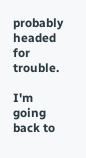probably headed for trouble.

I'm going back to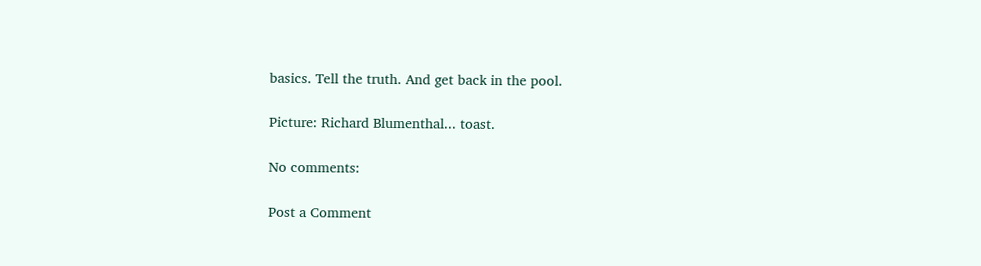basics. Tell the truth. And get back in the pool.

Picture: Richard Blumenthal... toast.

No comments:

Post a Comment